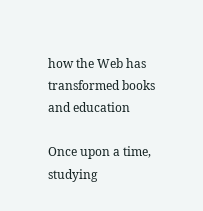how the Web has transformed books and education

Once upon a time, studying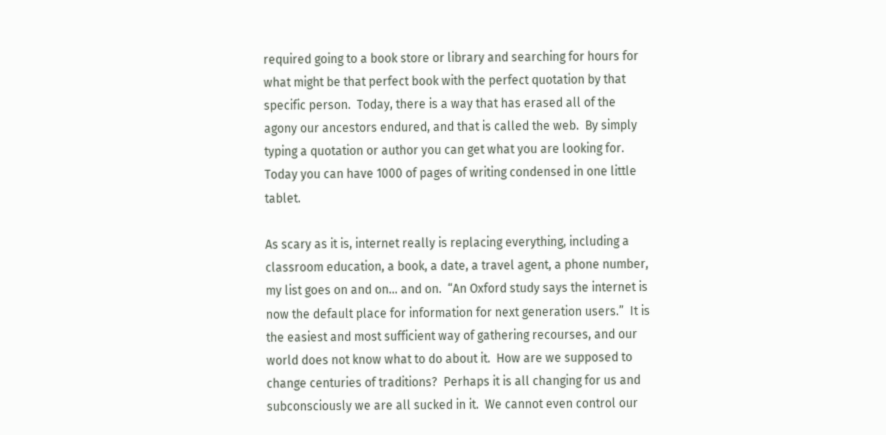required going to a book store or library and searching for hours for what might be that perfect book with the perfect quotation by that specific person.  Today, there is a way that has erased all of the agony our ancestors endured, and that is called the web.  By simply typing a quotation or author you can get what you are looking for.  Today you can have 1000 of pages of writing condensed in one little tablet.

As scary as it is, internet really is replacing everything, including a classroom education, a book, a date, a travel agent, a phone number, my list goes on and on… and on.  “An Oxford study says the internet is now the default place for information for next generation users.”  It is the easiest and most sufficient way of gathering recourses, and our world does not know what to do about it.  How are we supposed to change centuries of traditions?  Perhaps it is all changing for us and subconsciously we are all sucked in it.  We cannot even control our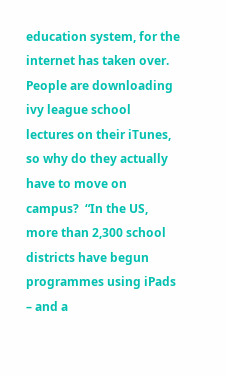education system, for the internet has taken over.  People are downloading ivy league school lectures on their iTunes, so why do they actually have to move on campus?  “In the US, more than 2,300 school districts have begun programmes using iPads – and a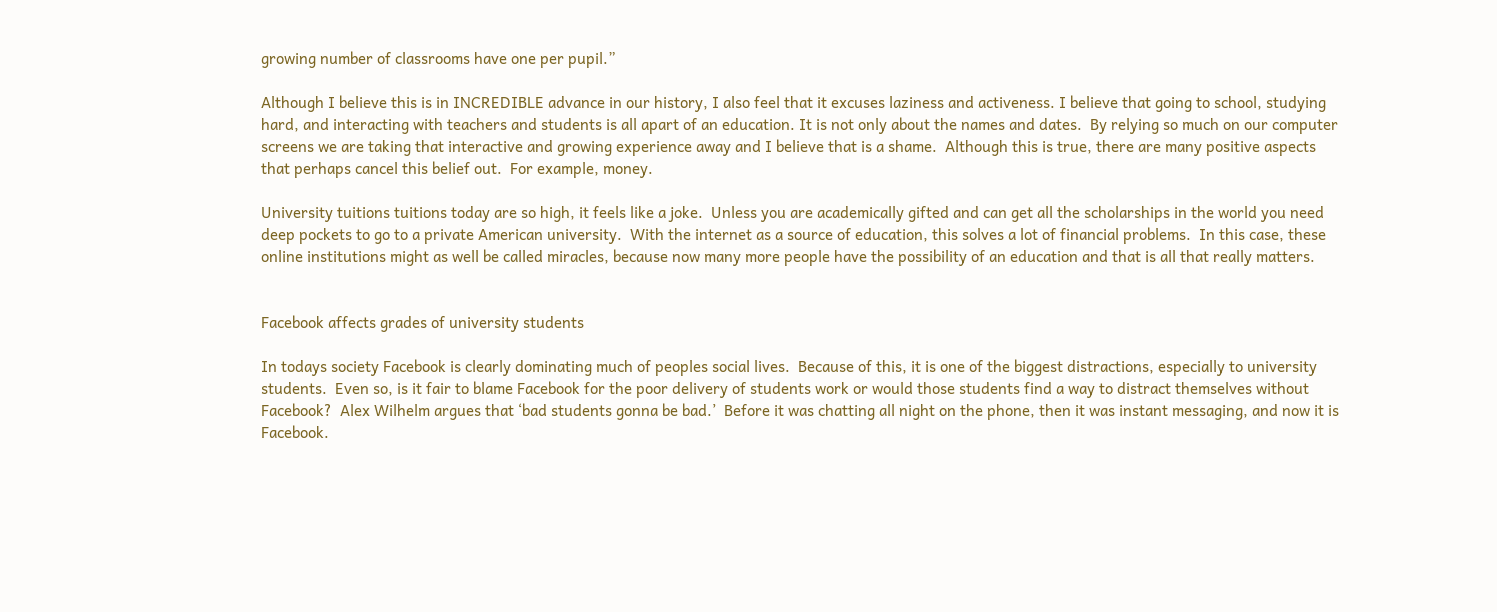growing number of classrooms have one per pupil.”

Although I believe this is in INCREDIBLE advance in our history, I also feel that it excuses laziness and activeness. I believe that going to school, studying hard, and interacting with teachers and students is all apart of an education. It is not only about the names and dates.  By relying so much on our computer screens we are taking that interactive and growing experience away and I believe that is a shame.  Although this is true, there are many positive aspects that perhaps cancel this belief out.  For example, money.

University tuitions tuitions today are so high, it feels like a joke.  Unless you are academically gifted and can get all the scholarships in the world you need deep pockets to go to a private American university.  With the internet as a source of education, this solves a lot of financial problems.  In this case, these online institutions might as well be called miracles, because now many more people have the possibility of an education and that is all that really matters.


Facebook affects grades of university students

In todays society Facebook is clearly dominating much of peoples social lives.  Because of this, it is one of the biggest distractions, especially to university students.  Even so, is it fair to blame Facebook for the poor delivery of students work or would those students find a way to distract themselves without Facebook?  Alex Wilhelm argues that ‘bad students gonna be bad.’  Before it was chatting all night on the phone, then it was instant messaging, and now it is Facebook.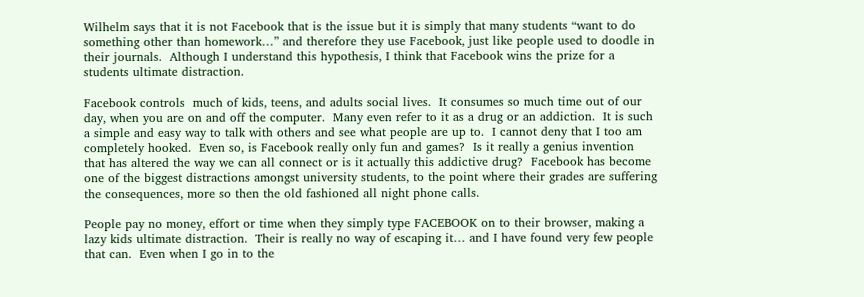Wilhelm says that it is not Facebook that is the issue but it is simply that many students “want to do something other than homework…” and therefore they use Facebook, just like people used to doodle in their journals.  Although I understand this hypothesis, I think that Facebook wins the prize for a students ultimate distraction.

Facebook controls  much of kids, teens, and adults social lives.  It consumes so much time out of our day, when you are on and off the computer.  Many even refer to it as a drug or an addiction.  It is such a simple and easy way to talk with others and see what people are up to.  I cannot deny that I too am completely hooked.  Even so, is Facebook really only fun and games?  Is it really a genius invention that has altered the way we can all connect or is it actually this addictive drug?  Facebook has become one of the biggest distractions amongst university students, to the point where their grades are suffering the consequences, more so then the old fashioned all night phone calls.

People pay no money, effort or time when they simply type FACEBOOK on to their browser, making a lazy kids ultimate distraction.  Their is really no way of escaping it… and I have found very few people that can.  Even when I go in to the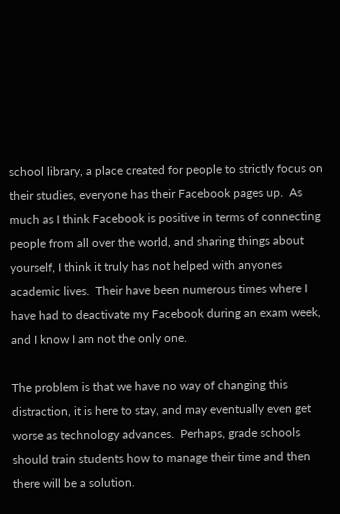school library, a place created for people to strictly focus on their studies, everyone has their Facebook pages up.  As much as I think Facebook is positive in terms of connecting people from all over the world, and sharing things about yourself, I think it truly has not helped with anyones academic lives.  Their have been numerous times where I have had to deactivate my Facebook during an exam week, and I know I am not the only one.

The problem is that we have no way of changing this distraction, it is here to stay, and may eventually even get worse as technology advances.  Perhaps, grade schools should train students how to manage their time and then there will be a solution.